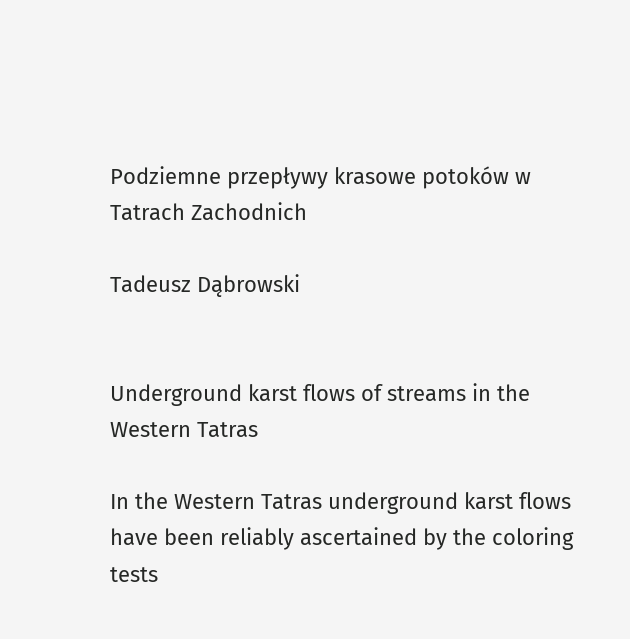Podziemne przepływy krasowe potoków w Tatrach Zachodnich

Tadeusz Dąbrowski


Underground karst flows of streams in the Western Tatras

In the Western Tatras underground karst flows have been reliably ascertained by the coloring tests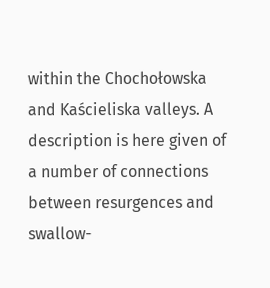within the Chochołowska and Kaścieliska valleys. A description is here given of a number of connections between resurgences and swallow-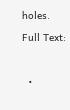holes.

Full Text:



  •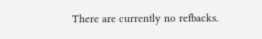There are currently no refbacks.